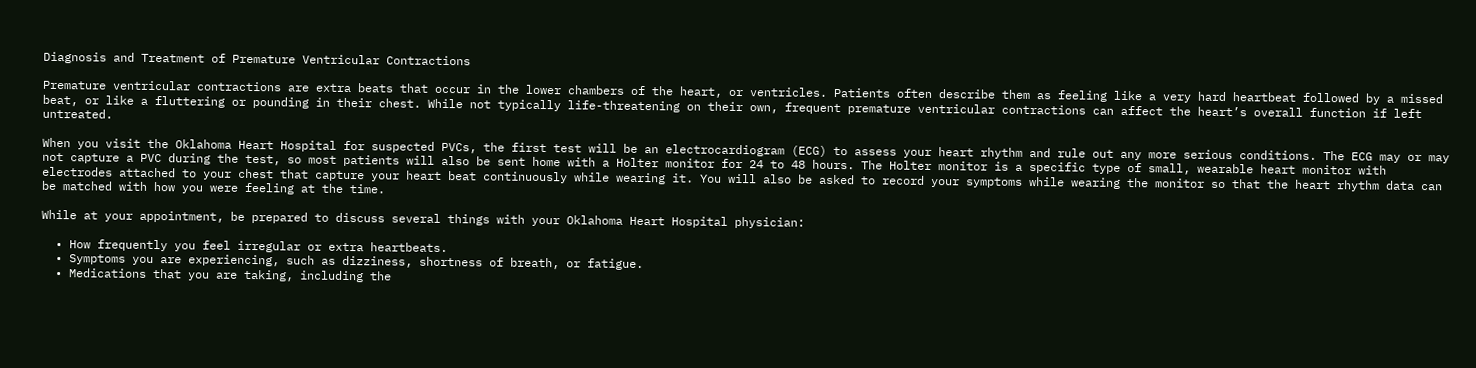Diagnosis and Treatment of Premature Ventricular Contractions

Premature ventricular contractions are extra beats that occur in the lower chambers of the heart, or ventricles. Patients often describe them as feeling like a very hard heartbeat followed by a missed beat, or like a fluttering or pounding in their chest. While not typically life-threatening on their own, frequent premature ventricular contractions can affect the heart’s overall function if left untreated.

When you visit the Oklahoma Heart Hospital for suspected PVCs, the first test will be an electrocardiogram (ECG) to assess your heart rhythm and rule out any more serious conditions. The ECG may or may not capture a PVC during the test, so most patients will also be sent home with a Holter monitor for 24 to 48 hours. The Holter monitor is a specific type of small, wearable heart monitor with electrodes attached to your chest that capture your heart beat continuously while wearing it. You will also be asked to record your symptoms while wearing the monitor so that the heart rhythm data can be matched with how you were feeling at the time.

While at your appointment, be prepared to discuss several things with your Oklahoma Heart Hospital physician:

  • How frequently you feel irregular or extra heartbeats.
  • Symptoms you are experiencing, such as dizziness, shortness of breath, or fatigue.
  • Medications that you are taking, including the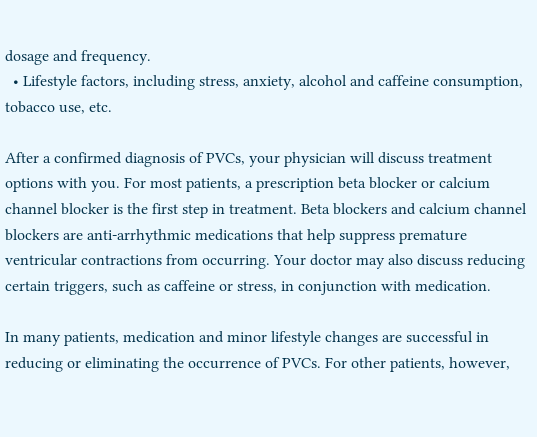dosage and frequency.
  • Lifestyle factors, including stress, anxiety, alcohol and caffeine consumption, tobacco use, etc.

After a confirmed diagnosis of PVCs, your physician will discuss treatment options with you. For most patients, a prescription beta blocker or calcium channel blocker is the first step in treatment. Beta blockers and calcium channel blockers are anti-arrhythmic medications that help suppress premature ventricular contractions from occurring. Your doctor may also discuss reducing certain triggers, such as caffeine or stress, in conjunction with medication.

In many patients, medication and minor lifestyle changes are successful in reducing or eliminating the occurrence of PVCs. For other patients, however,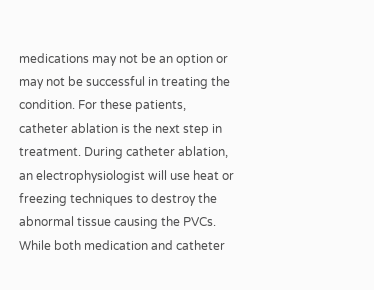medications may not be an option or may not be successful in treating the condition. For these patients, catheter ablation is the next step in treatment. During catheter ablation, an electrophysiologist will use heat or freezing techniques to destroy the abnormal tissue causing the PVCs. While both medication and catheter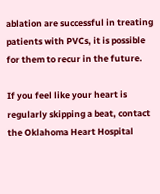ablation are successful in treating patients with PVCs, it is possible for them to recur in the future.

If you feel like your heart is regularly skipping a beat, contact the Oklahoma Heart Hospital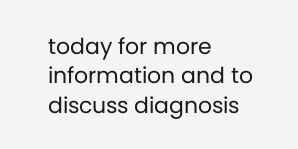today for more information and to discuss diagnosis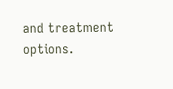and treatment options.